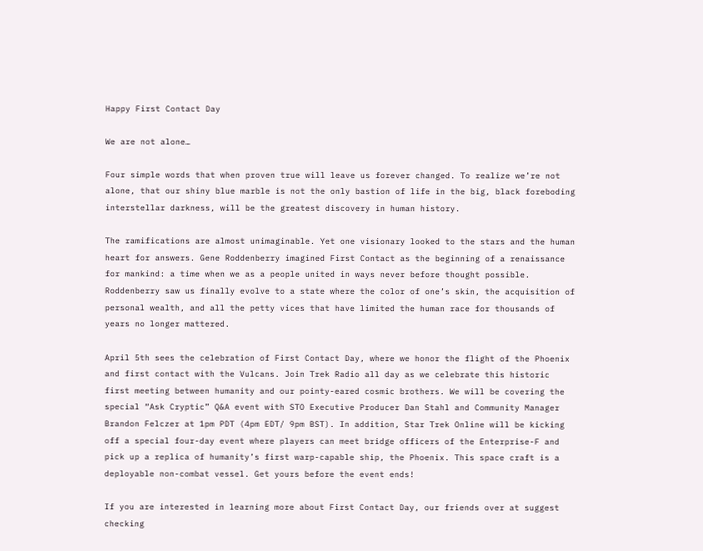Happy First Contact Day

We are not alone…

Four simple words that when proven true will leave us forever changed. To realize we’re not alone, that our shiny blue marble is not the only bastion of life in the big, black foreboding interstellar darkness, will be the greatest discovery in human history.

The ramifications are almost unimaginable. Yet one visionary looked to the stars and the human heart for answers. Gene Roddenberry imagined First Contact as the beginning of a renaissance for mankind: a time when we as a people united in ways never before thought possible. Roddenberry saw us finally evolve to a state where the color of one’s skin, the acquisition of personal wealth, and all the petty vices that have limited the human race for thousands of years no longer mattered.

April 5th sees the celebration of First Contact Day, where we honor the flight of the Phoenix and first contact with the Vulcans. Join Trek Radio all day as we celebrate this historic first meeting between humanity and our pointy-eared cosmic brothers. We will be covering the special “Ask Cryptic” Q&A event with STO Executive Producer Dan Stahl and Community Manager Brandon Felczer at 1pm PDT (4pm EDT/ 9pm BST). In addition, Star Trek Online will be kicking off a special four-day event where players can meet bridge officers of the Enterprise-F and pick up a replica of humanity’s first warp-capable ship, the Phoenix. This space craft is a deployable non-combat vessel. Get yours before the event ends!

If you are interested in learning more about First Contact Day, our friends over at suggest checking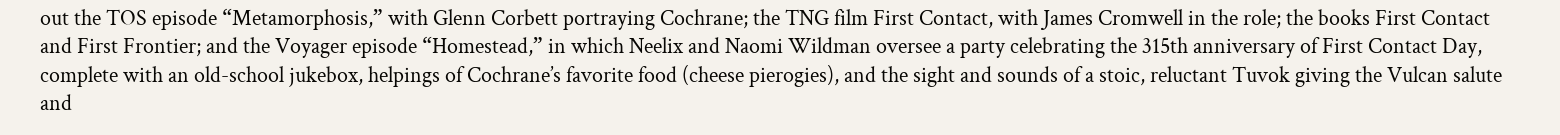out the TOS episode “Metamorphosis,” with Glenn Corbett portraying Cochrane; the TNG film First Contact, with James Cromwell in the role; the books First Contact and First Frontier; and the Voyager episode “Homestead,” in which Neelix and Naomi Wildman oversee a party celebrating the 315th anniversary of First Contact Day, complete with an old-school jukebox, helpings of Cochrane’s favorite food (cheese pierogies), and the sight and sounds of a stoic, reluctant Tuvok giving the Vulcan salute and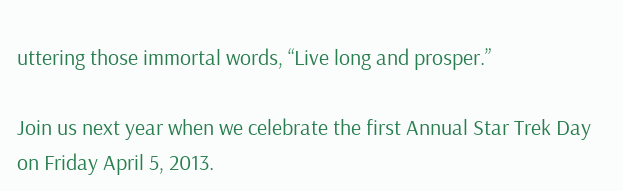uttering those immortal words, “Live long and prosper.”

Join us next year when we celebrate the first Annual Star Trek Day on Friday April 5, 2013.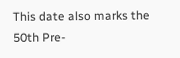This date also marks the 50th Pre-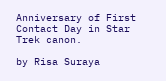Anniversary of First Contact Day in Star Trek canon.

by Risa Suraya